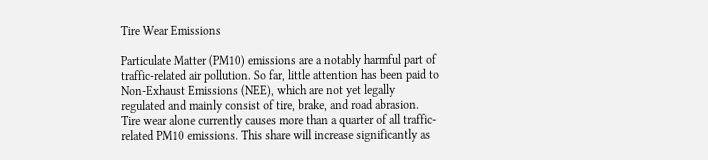Tire Wear Emissions

Particulate Matter (PM10) emissions are a notably harmful part of traffic-related air pollution. So far, little attention has been paid to Non-Exhaust Emissions (NEE), which are not yet legally regulated and mainly consist of tire, brake, and road abrasion. Tire wear alone currently causes more than a quarter of all traffic-related PM10 emissions. This share will increase significantly as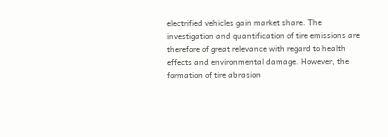electrified vehicles gain market share. The investigation and quantification of tire emissions are therefore of great relevance with regard to health effects and environmental damage. However, the formation of tire abrasion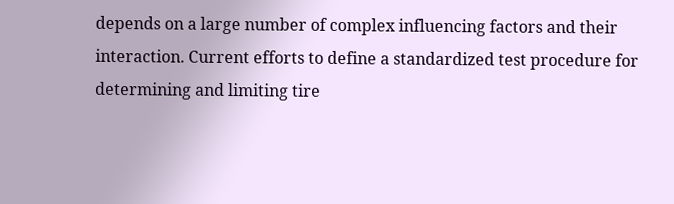depends on a large number of complex influencing factors and their interaction. Current efforts to define a standardized test procedure for determining and limiting tire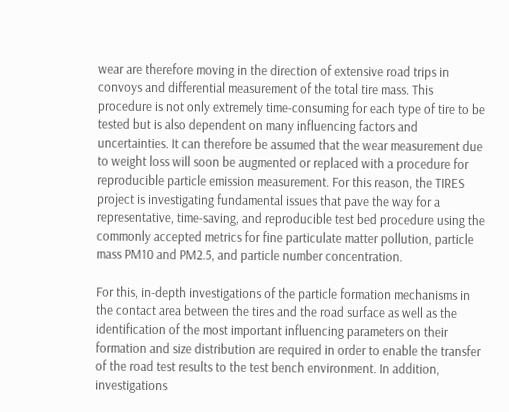wear are therefore moving in the direction of extensive road trips in convoys and differential measurement of the total tire mass. This procedure is not only extremely time-consuming for each type of tire to be tested but is also dependent on many influencing factors and uncertainties. It can therefore be assumed that the wear measurement due to weight loss will soon be augmented or replaced with a procedure for reproducible particle emission measurement. For this reason, the TIRES project is investigating fundamental issues that pave the way for a representative, time-saving, and reproducible test bed procedure using the commonly accepted metrics for fine particulate matter pollution, particle mass PM10 and PM2.5, and particle number concentration.

For this, in-depth investigations of the particle formation mechanisms in the contact area between the tires and the road surface as well as the identification of the most important influencing parameters on their formation and size distribution are required in order to enable the transfer of the road test results to the test bench environment. In addition, investigations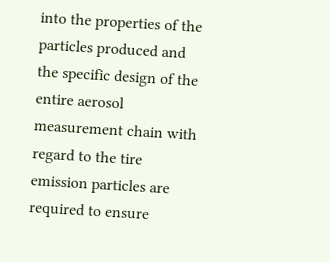into the properties of the particles produced and the specific design of the entire aerosol measurement chain with regard to the tire emission particles are required to ensure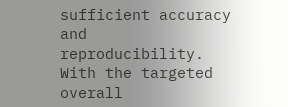sufficient accuracy and reproducibility. With the targeted overall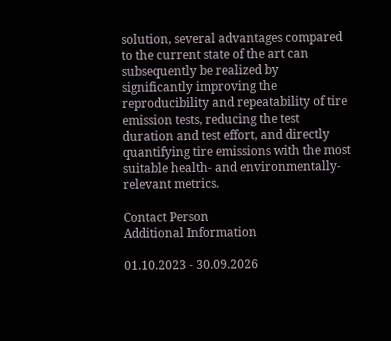solution, several advantages compared to the current state of the art can subsequently be realized by significantly improving the reproducibility and repeatability of tire emission tests, reducing the test duration and test effort, and directly quantifying tire emissions with the most suitable health- and environmentally-relevant metrics.

Contact Person
Additional Information

01.10.2023 - 30.09.2026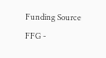Funding Source
FFG -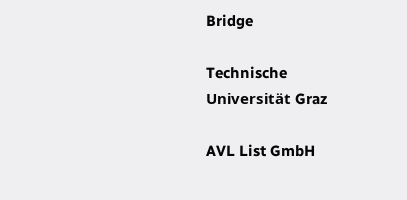Bridge

Technische Universität Graz

AVL List GmbH